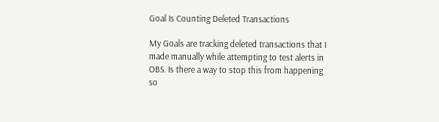Goal Is Counting Deleted Transactions

My Goals are tracking deleted transactions that I made manually while attempting to test alerts in OBS. Is there a way to stop this from happening so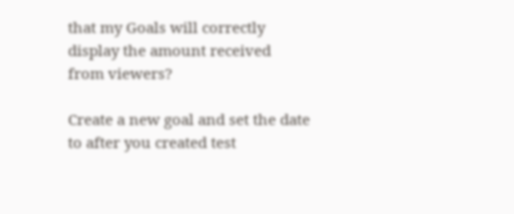that my Goals will correctly display the amount received from viewers?

Create a new goal and set the date to after you created test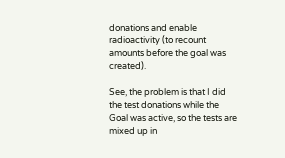donations and enable radioactivity (to recount amounts before the goal was created).

See, the problem is that I did the test donations while the Goal was active, so the tests are mixed up in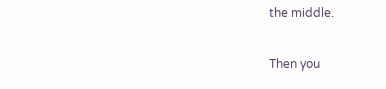the middle.

Then you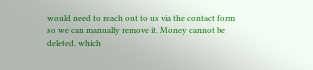would need to reach out to us via the contact form so we can manually remove it. Money cannot be deleted, which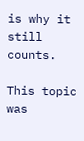is why it still counts.

This topic was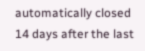automatically closed 14 days after the last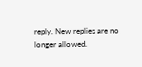reply. New replies are no longer allowed.